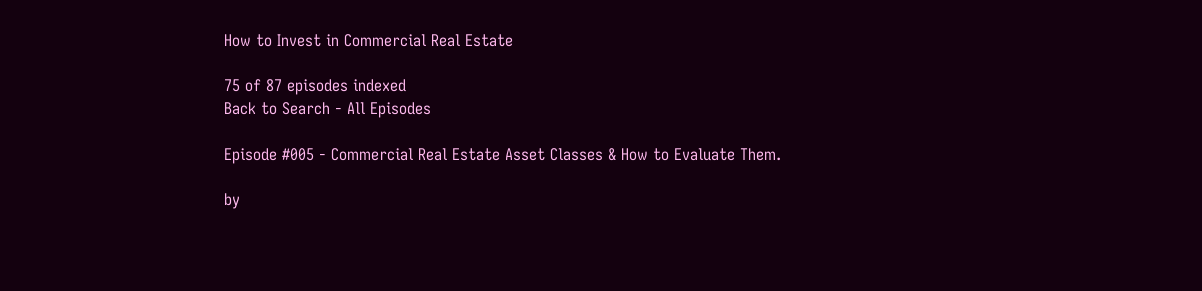How to Invest in Commercial Real Estate

75 of 87 episodes indexed
Back to Search - All Episodes

Episode #005 - Commercial Real Estate Asset Classes & How to Evaluate Them.

by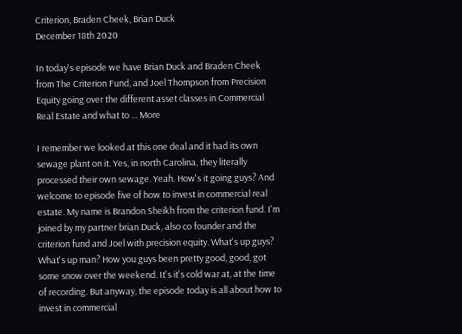Criterion, Braden Cheek, Brian Duck
December 18th 2020

In today's episode we have Brian Duck and Braden Cheek from The Criterion Fund, and Joel Thompson from Precision Equity going over the different asset classes in Commercial Real Estate and what to ... More

I remember we looked at this one deal and it had its own sewage plant on it. Yes, in north Carolina, they literally processed their own sewage. Yeah. How's it going guys? And welcome to episode five of how to invest in commercial real estate. My name is Brandon Sheikh from the criterion fund. I'm joined by my partner brian Duck, also co founder and the criterion fund and Joel with precision equity. What's up guys? What's up man? How you guys been pretty good, good, got some snow over the weekend. It's it's cold war at, at the time of recording. But anyway, the episode today is all about how to invest in commercial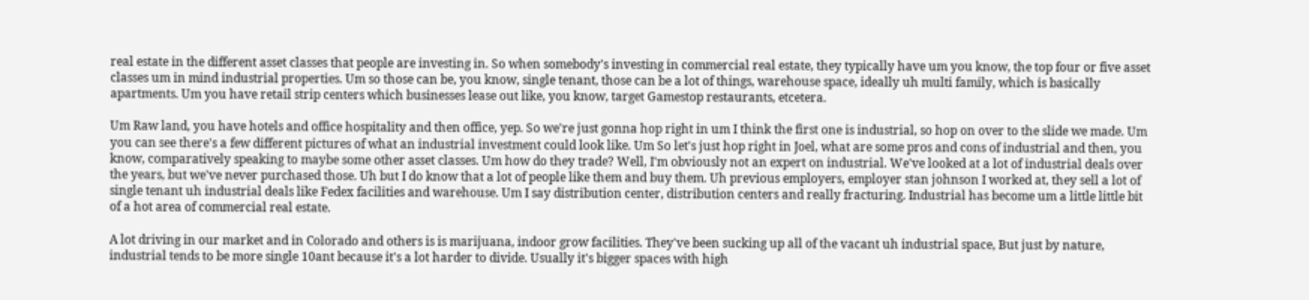real estate in the different asset classes that people are investing in. So when somebody's investing in commercial real estate, they typically have um you know, the top four or five asset classes um in mind industrial properties. Um so those can be, you know, single tenant, those can be a lot of things, warehouse space, ideally uh multi family, which is basically apartments. Um you have retail strip centers which businesses lease out like, you know, target Gamestop restaurants, etcetera.

Um Raw land, you have hotels and office hospitality and then office, yep. So we're just gonna hop right in um I think the first one is industrial, so hop on over to the slide we made. Um you can see there's a few different pictures of what an industrial investment could look like. Um So let's just hop right in Joel, what are some pros and cons of industrial and then, you know, comparatively speaking to maybe some other asset classes. Um how do they trade? Well, I'm obviously not an expert on industrial. We've looked at a lot of industrial deals over the years, but we've never purchased those. Uh but I do know that a lot of people like them and buy them. Uh previous employers, employer stan johnson I worked at, they sell a lot of single tenant uh industrial deals like Fedex facilities and warehouse. Um I say distribution center, distribution centers and really fracturing. Industrial has become um a little little bit of a hot area of commercial real estate.

A lot driving in our market and in Colorado and others is is marijuana, indoor grow facilities. They've been sucking up all of the vacant uh industrial space, But just by nature, industrial tends to be more single 10ant because it's a lot harder to divide. Usually it's bigger spaces with high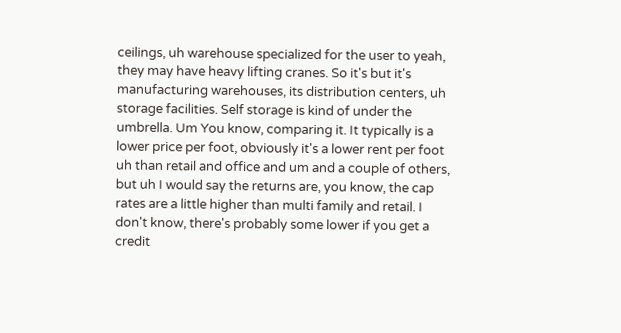ceilings, uh warehouse specialized for the user to yeah, they may have heavy lifting cranes. So it's but it's manufacturing warehouses, its distribution centers, uh storage facilities. Self storage is kind of under the umbrella. Um You know, comparing it. It typically is a lower price per foot, obviously it's a lower rent per foot uh than retail and office and um and a couple of others, but uh I would say the returns are, you know, the cap rates are a little higher than multi family and retail. I don't know, there's probably some lower if you get a credit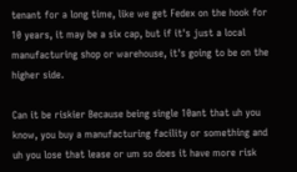tenant for a long time, like we get Fedex on the hook for 10 years, it may be a six cap, but if it's just a local manufacturing shop or warehouse, it's going to be on the higher side.

Can it be riskier Because being single 10ant that uh you know, you buy a manufacturing facility or something and uh you lose that lease or um so does it have more risk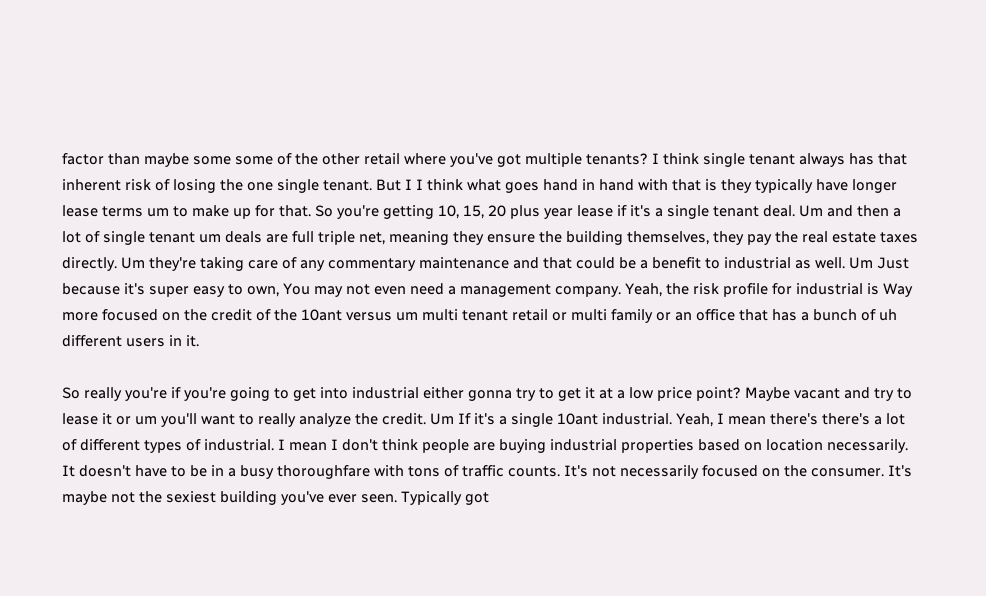factor than maybe some some of the other retail where you've got multiple tenants? I think single tenant always has that inherent risk of losing the one single tenant. But I I think what goes hand in hand with that is they typically have longer lease terms um to make up for that. So you're getting 10, 15, 20 plus year lease if it's a single tenant deal. Um and then a lot of single tenant um deals are full triple net, meaning they ensure the building themselves, they pay the real estate taxes directly. Um they're taking care of any commentary maintenance and that could be a benefit to industrial as well. Um Just because it's super easy to own, You may not even need a management company. Yeah, the risk profile for industrial is Way more focused on the credit of the 10ant versus um multi tenant retail or multi family or an office that has a bunch of uh different users in it.

So really you're if you're going to get into industrial either gonna try to get it at a low price point? Maybe vacant and try to lease it or um you'll want to really analyze the credit. Um If it's a single 10ant industrial. Yeah, I mean there's there's a lot of different types of industrial. I mean I don't think people are buying industrial properties based on location necessarily. It doesn't have to be in a busy thoroughfare with tons of traffic counts. It's not necessarily focused on the consumer. It's maybe not the sexiest building you've ever seen. Typically got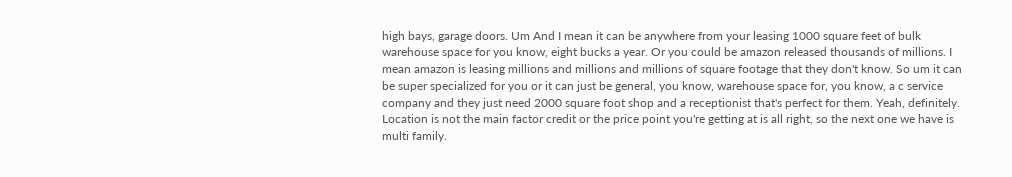high bays, garage doors. Um And I mean it can be anywhere from your leasing 1000 square feet of bulk warehouse space for you know, eight bucks a year. Or you could be amazon released thousands of millions. I mean amazon is leasing millions and millions and millions of square footage that they don't know. So um it can be super specialized for you or it can just be general, you know, warehouse space for, you know, a c service company and they just need 2000 square foot shop and a receptionist that's perfect for them. Yeah, definitely. Location is not the main factor credit or the price point you're getting at is all right, so the next one we have is multi family.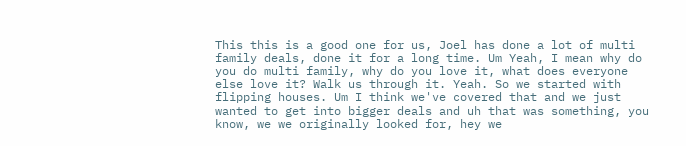This this is a good one for us, Joel has done a lot of multi family deals, done it for a long time. Um Yeah, I mean why do you do multi family, why do you love it, what does everyone else love it? Walk us through it. Yeah. So we started with flipping houses. Um I think we've covered that and we just wanted to get into bigger deals and uh that was something, you know, we we originally looked for, hey we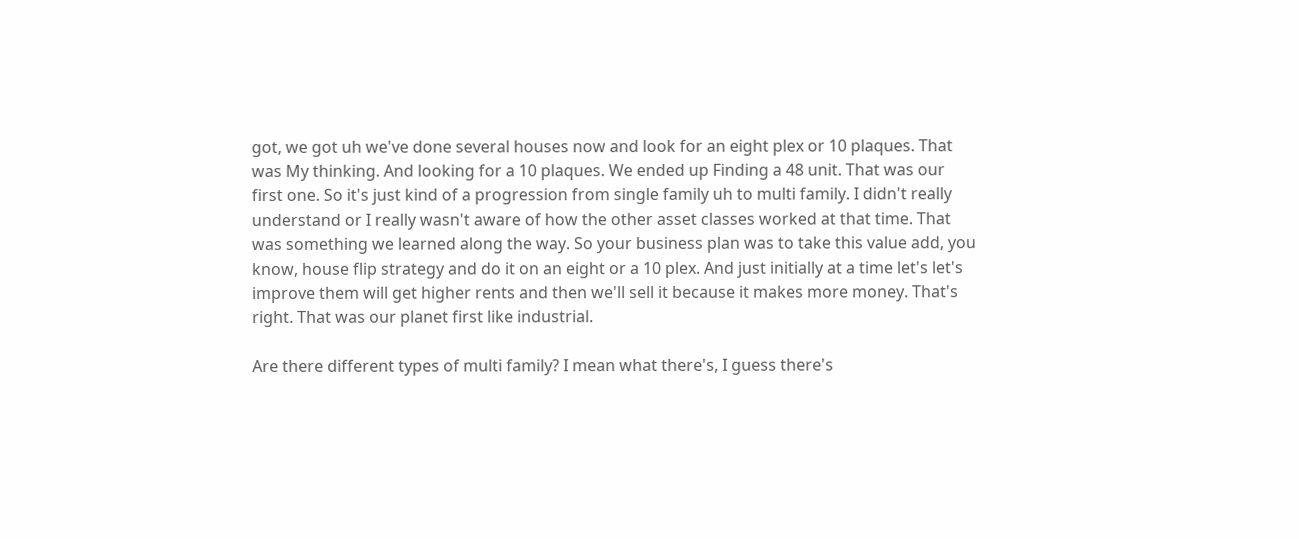got, we got uh we've done several houses now and look for an eight plex or 10 plaques. That was My thinking. And looking for a 10 plaques. We ended up Finding a 48 unit. That was our first one. So it's just kind of a progression from single family uh to multi family. I didn't really understand or I really wasn't aware of how the other asset classes worked at that time. That was something we learned along the way. So your business plan was to take this value add, you know, house flip strategy and do it on an eight or a 10 plex. And just initially at a time let's let's improve them will get higher rents and then we'll sell it because it makes more money. That's right. That was our planet first like industrial.

Are there different types of multi family? I mean what there's, I guess there's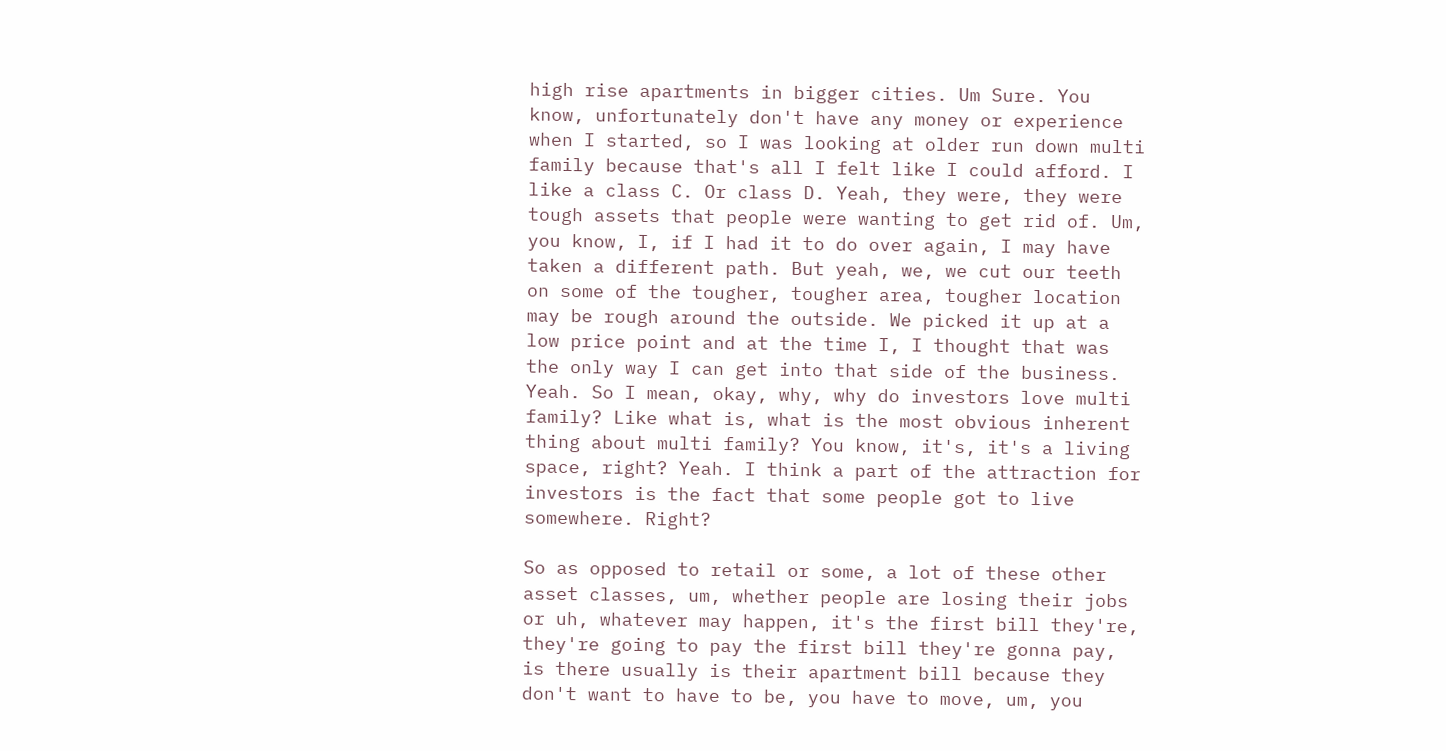high rise apartments in bigger cities. Um Sure. You know, unfortunately don't have any money or experience when I started, so I was looking at older run down multi family because that's all I felt like I could afford. I like a class C. Or class D. Yeah, they were, they were tough assets that people were wanting to get rid of. Um, you know, I, if I had it to do over again, I may have taken a different path. But yeah, we, we cut our teeth on some of the tougher, tougher area, tougher location may be rough around the outside. We picked it up at a low price point and at the time I, I thought that was the only way I can get into that side of the business. Yeah. So I mean, okay, why, why do investors love multi family? Like what is, what is the most obvious inherent thing about multi family? You know, it's, it's a living space, right? Yeah. I think a part of the attraction for investors is the fact that some people got to live somewhere. Right?

So as opposed to retail or some, a lot of these other asset classes, um, whether people are losing their jobs or uh, whatever may happen, it's the first bill they're, they're going to pay the first bill they're gonna pay, is there usually is their apartment bill because they don't want to have to be, you have to move, um, you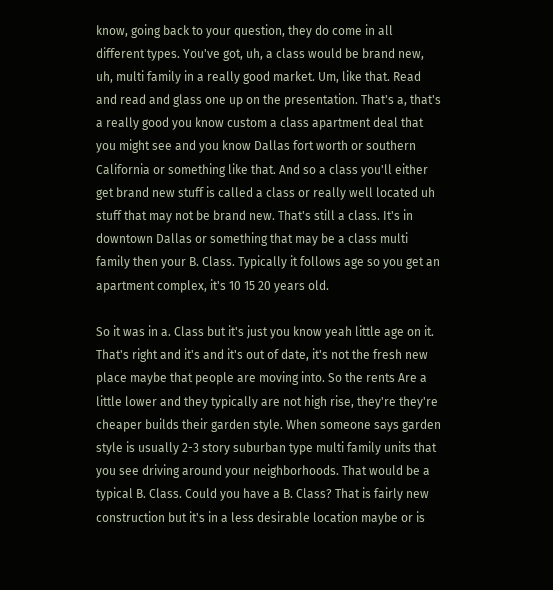know, going back to your question, they do come in all different types. You've got, uh, a class would be brand new, uh, multi family in a really good market. Um, like that. Read and read and glass one up on the presentation. That's a, that's a really good you know custom a class apartment deal that you might see and you know Dallas fort worth or southern California or something like that. And so a class you'll either get brand new stuff is called a class or really well located uh stuff that may not be brand new. That's still a class. It's in downtown Dallas or something that may be a class multi family then your B. Class. Typically it follows age so you get an apartment complex, it's 10 15 20 years old.

So it was in a. Class but it's just you know yeah little age on it. That's right and it's and it's out of date, it's not the fresh new place maybe that people are moving into. So the rents Are a little lower and they typically are not high rise, they're they're cheaper builds their garden style. When someone says garden style is usually 2-3 story suburban type multi family units that you see driving around your neighborhoods. That would be a typical B. Class. Could you have a B. Class? That is fairly new construction but it's in a less desirable location maybe or is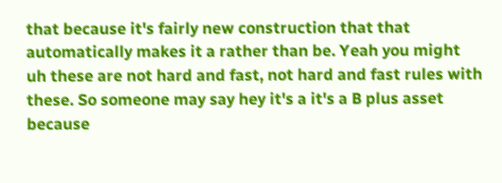that because it's fairly new construction that that automatically makes it a rather than be. Yeah you might uh these are not hard and fast, not hard and fast rules with these. So someone may say hey it's a it's a B plus asset because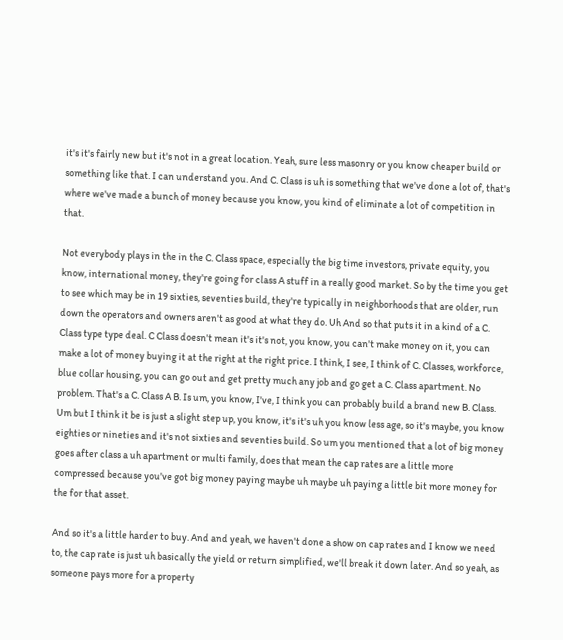it's it's fairly new but it's not in a great location. Yeah, sure less masonry or you know cheaper build or something like that. I can understand you. And C. Class is uh is something that we've done a lot of, that's where we've made a bunch of money because you know, you kind of eliminate a lot of competition in that.

Not everybody plays in the in the C. Class space, especially the big time investors, private equity, you know, international money, they're going for class A stuff in a really good market. So by the time you get to see which may be in 19 sixties, seventies build, they're typically in neighborhoods that are older, run down the operators and owners aren't as good at what they do. Uh And so that puts it in a kind of a C. Class type type deal. C Class doesn't mean it's it's not, you know, you can't make money on it, you can make a lot of money buying it at the right at the right price. I think, I see, I think of C. Classes, workforce, blue collar housing, you can go out and get pretty much any job and go get a C. Class apartment. No problem. That's a C. Class A B. Is um, you know, I've, I think you can probably build a brand new B. Class. Um but I think it be is just a slight step up, you know, it's it's uh you know less age, so it's maybe, you know eighties or nineties and it's not sixties and seventies build. So um you mentioned that a lot of big money goes after class a uh apartment or multi family, does that mean the cap rates are a little more compressed because you've got big money paying maybe uh maybe uh paying a little bit more money for the for that asset.

And so it's a little harder to buy. And and yeah, we haven't done a show on cap rates and I know we need to, the cap rate is just uh basically the yield or return simplified, we'll break it down later. And so yeah, as someone pays more for a property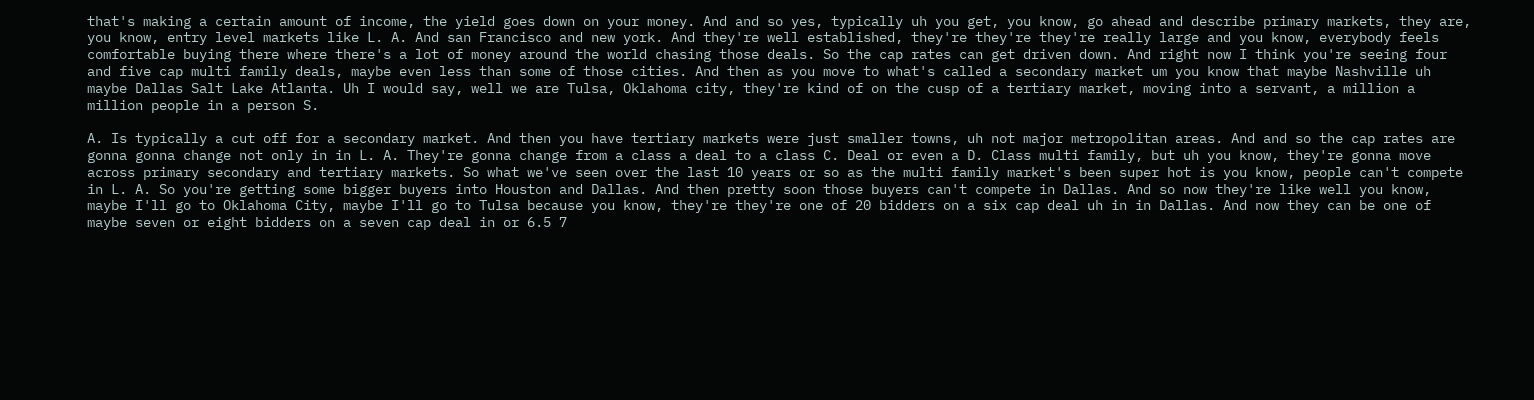that's making a certain amount of income, the yield goes down on your money. And and so yes, typically uh you get, you know, go ahead and describe primary markets, they are, you know, entry level markets like L. A. And san Francisco and new york. And they're well established, they're they're they're really large and you know, everybody feels comfortable buying there where there's a lot of money around the world chasing those deals. So the cap rates can get driven down. And right now I think you're seeing four and five cap multi family deals, maybe even less than some of those cities. And then as you move to what's called a secondary market um you know that maybe Nashville uh maybe Dallas Salt Lake Atlanta. Uh I would say, well we are Tulsa, Oklahoma city, they're kind of on the cusp of a tertiary market, moving into a servant, a million a million people in a person S.

A. Is typically a cut off for a secondary market. And then you have tertiary markets were just smaller towns, uh not major metropolitan areas. And and so the cap rates are gonna gonna change not only in in L. A. They're gonna change from a class a deal to a class C. Deal or even a D. Class multi family, but uh you know, they're gonna move across primary secondary and tertiary markets. So what we've seen over the last 10 years or so as the multi family market's been super hot is you know, people can't compete in L. A. So you're getting some bigger buyers into Houston and Dallas. And then pretty soon those buyers can't compete in Dallas. And so now they're like well you know, maybe I'll go to Oklahoma City, maybe I'll go to Tulsa because you know, they're they're one of 20 bidders on a six cap deal uh in in Dallas. And now they can be one of maybe seven or eight bidders on a seven cap deal in or 6.5 7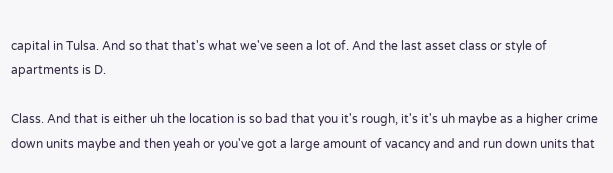capital in Tulsa. And so that that's what we've seen a lot of. And the last asset class or style of apartments is D.

Class. And that is either uh the location is so bad that you it's rough, it's it's uh maybe as a higher crime down units maybe and then yeah or you've got a large amount of vacancy and and run down units that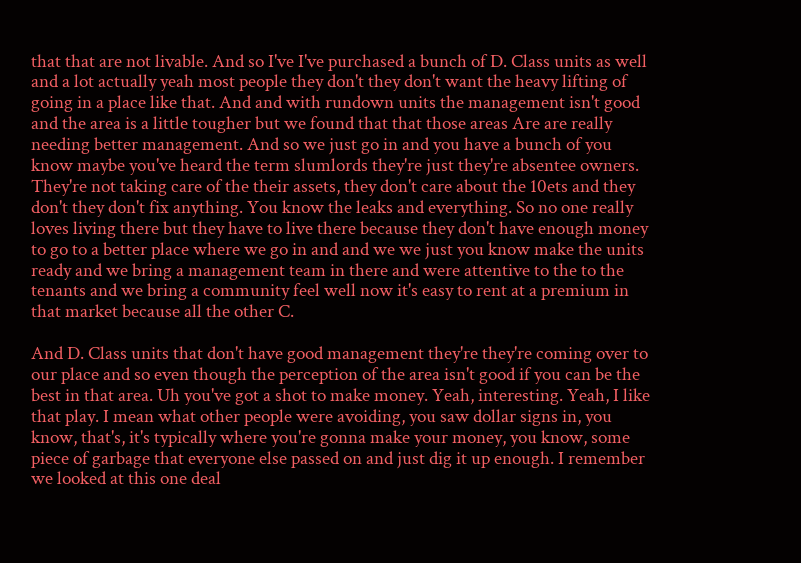that that are not livable. And so I've I've purchased a bunch of D. Class units as well and a lot actually yeah most people they don't they don't want the heavy lifting of going in a place like that. And and with rundown units the management isn't good and the area is a little tougher but we found that that those areas Are are really needing better management. And so we just go in and you have a bunch of you know maybe you've heard the term slumlords they're just they're absentee owners. They're not taking care of the their assets, they don't care about the 10ets and they don't they don't fix anything. You know the leaks and everything. So no one really loves living there but they have to live there because they don't have enough money to go to a better place where we go in and and we we just you know make the units ready and we bring a management team in there and were attentive to the to the tenants and we bring a community feel well now it's easy to rent at a premium in that market because all the other C.

And D. Class units that don't have good management they're they're coming over to our place and so even though the perception of the area isn't good if you can be the best in that area. Uh you've got a shot to make money. Yeah, interesting. Yeah, I like that play. I mean what other people were avoiding, you saw dollar signs in, you know, that's, it's typically where you're gonna make your money, you know, some piece of garbage that everyone else passed on and just dig it up enough. I remember we looked at this one deal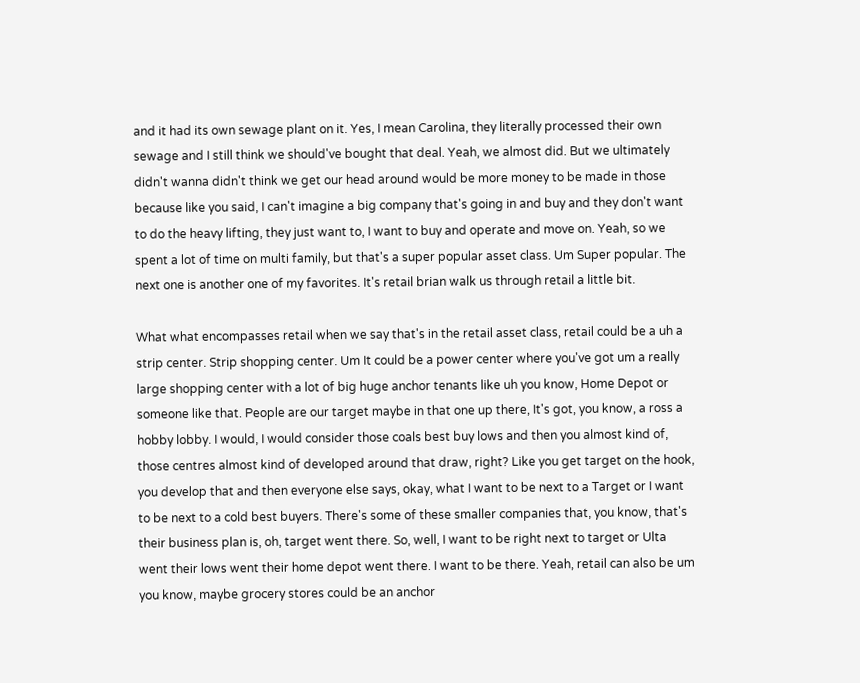and it had its own sewage plant on it. Yes, I mean Carolina, they literally processed their own sewage and I still think we should've bought that deal. Yeah, we almost did. But we ultimately didn't wanna didn't think we get our head around would be more money to be made in those because like you said, I can't imagine a big company that's going in and buy and they don't want to do the heavy lifting, they just want to, I want to buy and operate and move on. Yeah, so we spent a lot of time on multi family, but that's a super popular asset class. Um Super popular. The next one is another one of my favorites. It's retail brian walk us through retail a little bit.

What what encompasses retail when we say that's in the retail asset class, retail could be a uh a strip center. Strip shopping center. Um It could be a power center where you've got um a really large shopping center with a lot of big huge anchor tenants like uh you know, Home Depot or someone like that. People are our target maybe in that one up there, It's got, you know, a ross a hobby lobby. I would, I would consider those coals best buy lows and then you almost kind of, those centres almost kind of developed around that draw, right? Like you get target on the hook, you develop that and then everyone else says, okay, what I want to be next to a Target or I want to be next to a cold best buyers. There's some of these smaller companies that, you know, that's their business plan is, oh, target went there. So, well, I want to be right next to target or Ulta went their lows went their home depot went there. I want to be there. Yeah, retail can also be um you know, maybe grocery stores could be an anchor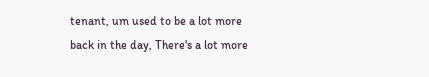tenant, um used to be a lot more back in the day, There's a lot more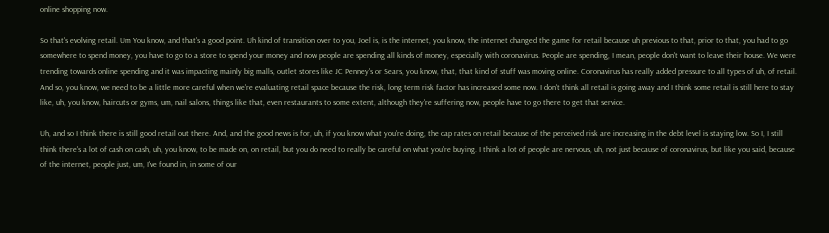online shopping now.

So that's evolving retail. Um You know, and that's a good point. Uh kind of transition over to you, Joel is, is the internet, you know, the internet changed the game for retail because uh previous to that, prior to that, you had to go somewhere to spend money, you have to go to a store to spend your money and now people are spending all kinds of money, especially with coronavirus. People are spending, I mean, people don't want to leave their house. We were trending towards online spending and it was impacting mainly big malls, outlet stores like JC Penney's or Sears, you know, that, that kind of stuff was moving online. Coronavirus has really added pressure to all types of uh, of retail. And so, you know, we need to be a little more careful when we're evaluating retail space because the risk, long term risk factor has increased some now. I don't think all retail is going away and I think some retail is still here to stay like, uh, you know, haircuts or gyms, um, nail salons, things like that, even restaurants to some extent, although they're suffering now, people have to go there to get that service.

Uh, and so I think there is still good retail out there. And, and the good news is for, uh, if you know what you're doing, the cap rates on retail because of the perceived risk are increasing in the debt level is staying low. So I, I still think there's a lot of cash on cash, uh, you know, to be made on, on retail, but you do need to really be careful on what you're buying. I think a lot of people are nervous, uh, not just because of coronavirus, but like you said, because of the internet, people just, um, I've found in, in some of our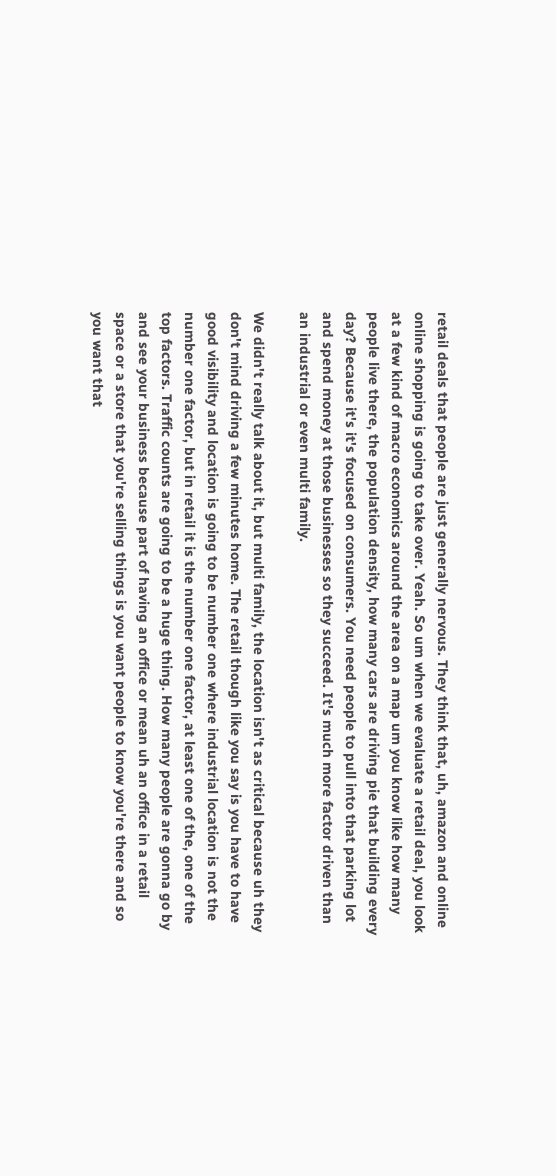retail deals that people are just generally nervous. They think that, uh, amazon and online online shopping is going to take over. Yeah. So um when we evaluate a retail deal, you look at a few kind of macro economics around the area on a map um you know like how many people live there, the population density, how many cars are driving pie that building every day? Because it's it's focused on consumers. You need people to pull into that parking lot and spend money at those businesses so they succeed. It's much more factor driven than an industrial or even multi family.

We didn't really talk about it, but multi family, the location isn't as critical because uh they don't mind driving a few minutes home. The retail though like you say is you have to have good visibility and location is going to be number one where industrial location is not the number one factor, but in retail it is the number one factor, at least one of the, one of the top factors. Traffic counts are going to be a huge thing. How many people are gonna go by and see your business because part of having an office or mean uh an office in a retail space or a store that you're selling things is you want people to know you're there and so you want that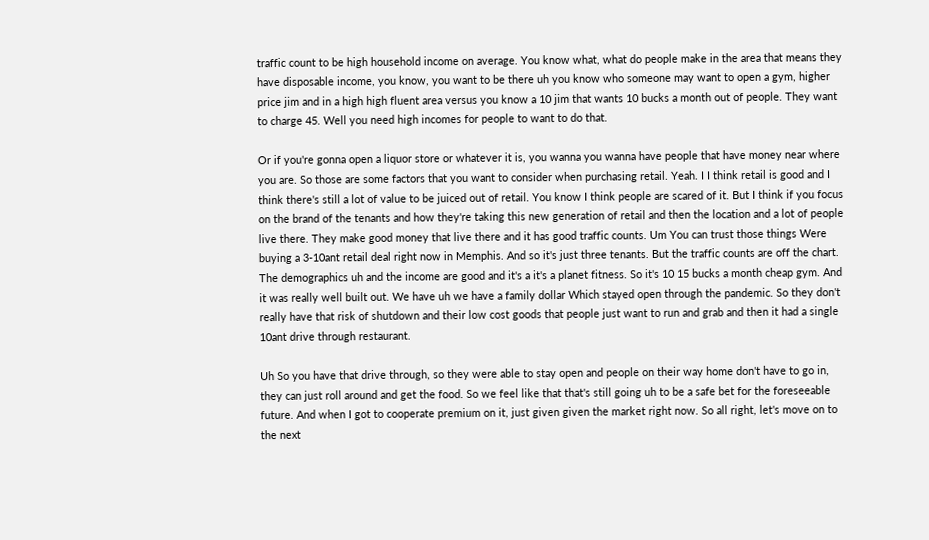traffic count to be high household income on average. You know what, what do people make in the area that means they have disposable income, you know, you want to be there uh you know who someone may want to open a gym, higher price jim and in a high high fluent area versus you know a 10 jim that wants 10 bucks a month out of people. They want to charge 45. Well you need high incomes for people to want to do that.

Or if you're gonna open a liquor store or whatever it is, you wanna you wanna have people that have money near where you are. So those are some factors that you want to consider when purchasing retail. Yeah. I I think retail is good and I think there's still a lot of value to be juiced out of retail. You know I think people are scared of it. But I think if you focus on the brand of the tenants and how they're taking this new generation of retail and then the location and a lot of people live there. They make good money that live there and it has good traffic counts. Um You can trust those things Were buying a 3-10ant retail deal right now in Memphis. And so it's just three tenants. But the traffic counts are off the chart. The demographics uh and the income are good and it's a it's a planet fitness. So it's 10 15 bucks a month cheap gym. And it was really well built out. We have uh we have a family dollar Which stayed open through the pandemic. So they don't really have that risk of shutdown and their low cost goods that people just want to run and grab and then it had a single 10ant drive through restaurant.

Uh So you have that drive through, so they were able to stay open and people on their way home don't have to go in, they can just roll around and get the food. So we feel like that that's still going uh to be a safe bet for the foreseeable future. And when I got to cooperate premium on it, just given given the market right now. So all right, let's move on to the next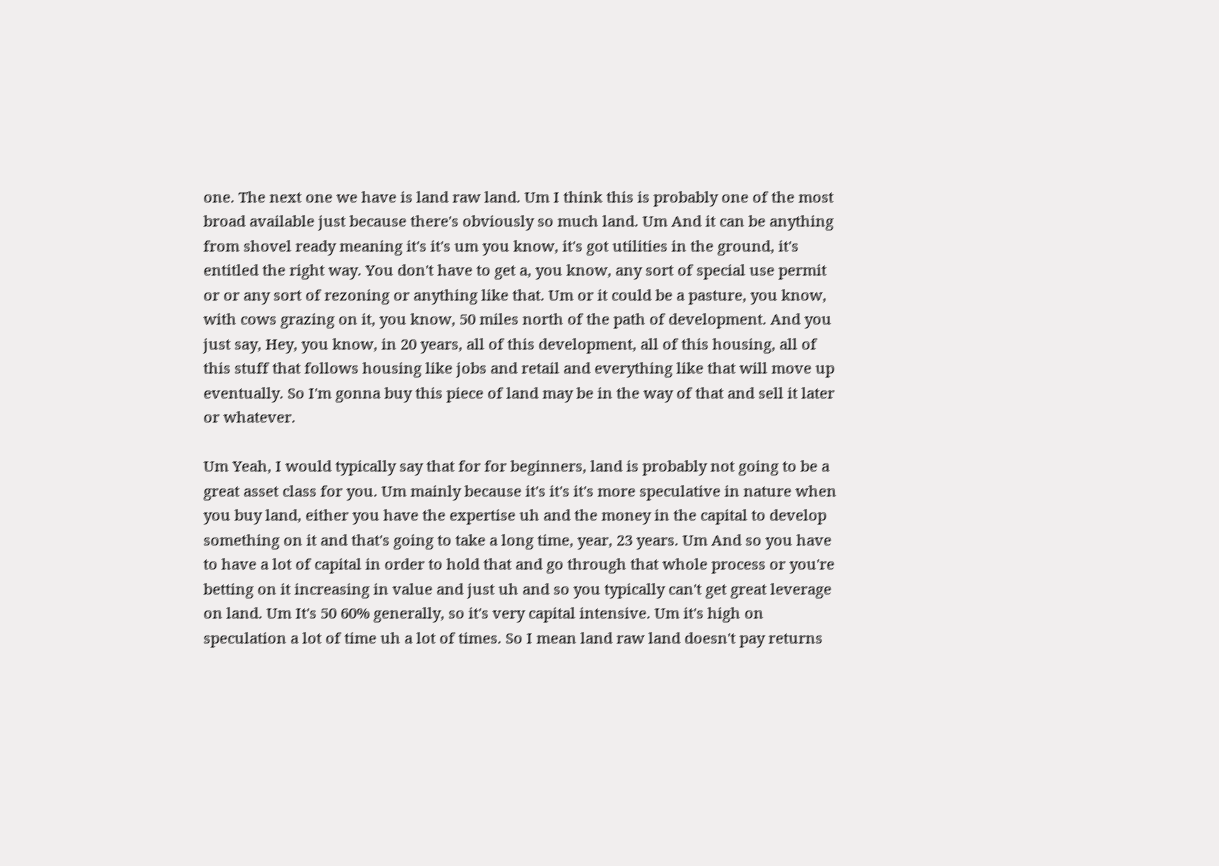one. The next one we have is land raw land. Um I think this is probably one of the most broad available just because there's obviously so much land. Um And it can be anything from shovel ready meaning it's it's um you know, it's got utilities in the ground, it's entitled the right way. You don't have to get a, you know, any sort of special use permit or or any sort of rezoning or anything like that. Um or it could be a pasture, you know, with cows grazing on it, you know, 50 miles north of the path of development. And you just say, Hey, you know, in 20 years, all of this development, all of this housing, all of this stuff that follows housing like jobs and retail and everything like that will move up eventually. So I'm gonna buy this piece of land may be in the way of that and sell it later or whatever.

Um Yeah, I would typically say that for for beginners, land is probably not going to be a great asset class for you. Um mainly because it's it's it's more speculative in nature when you buy land, either you have the expertise uh and the money in the capital to develop something on it and that's going to take a long time, year, 23 years. Um And so you have to have a lot of capital in order to hold that and go through that whole process or you're betting on it increasing in value and just uh and so you typically can't get great leverage on land. Um It's 50 60% generally, so it's very capital intensive. Um it's high on speculation a lot of time uh a lot of times. So I mean land raw land doesn't pay returns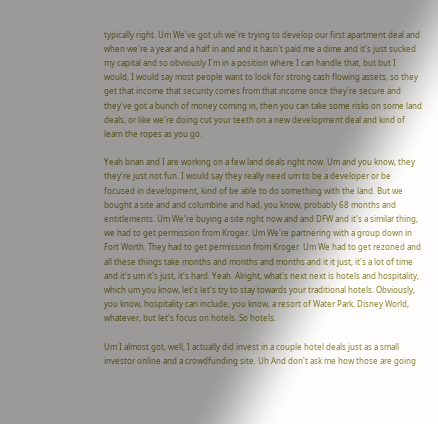typically right. Um We've got uh we're trying to develop our first apartment deal and when we're a year and a half in and and it hasn't paid me a dime and it's just sucked my capital and so obviously I'm in a position where I can handle that, but but I would, I would say most people want to look for strong cash flowing assets, so they get that income that security comes from that income once they're secure and they've got a bunch of money coming in, then you can take some risks on some land deals, or like we're doing cut your teeth on a new development deal and kind of learn the ropes as you go.

Yeah brian and I are working on a few land deals right now. Um and you know, they they're just not fun. I would say they really need um to be a developer or be focused in development, kind of be able to do something with the land. But we bought a site and and columbine and had, you know, probably 68 months and entitlements. Um We're buying a site right now and and DFW and it's a similar thing, we had to get permission from Kroger. Um We're partnering with a group down in Fort Worth. They had to get permission from Kroger. Um We had to get rezoned and all these things take months and months and months and it it just, it's a lot of time and it's um it's just, it's hard. Yeah. Alright, what's next next is hotels and hospitality, which um you know, let's let's try to stay towards your traditional hotels. Obviously, you know, hospitality can include, you know, a resort of Water Park, Disney World, whatever, but let's focus on hotels. So hotels.

Um I almost got, well, I actually did invest in a couple hotel deals just as a small investor online and a crowdfunding site. Uh And don't ask me how those are going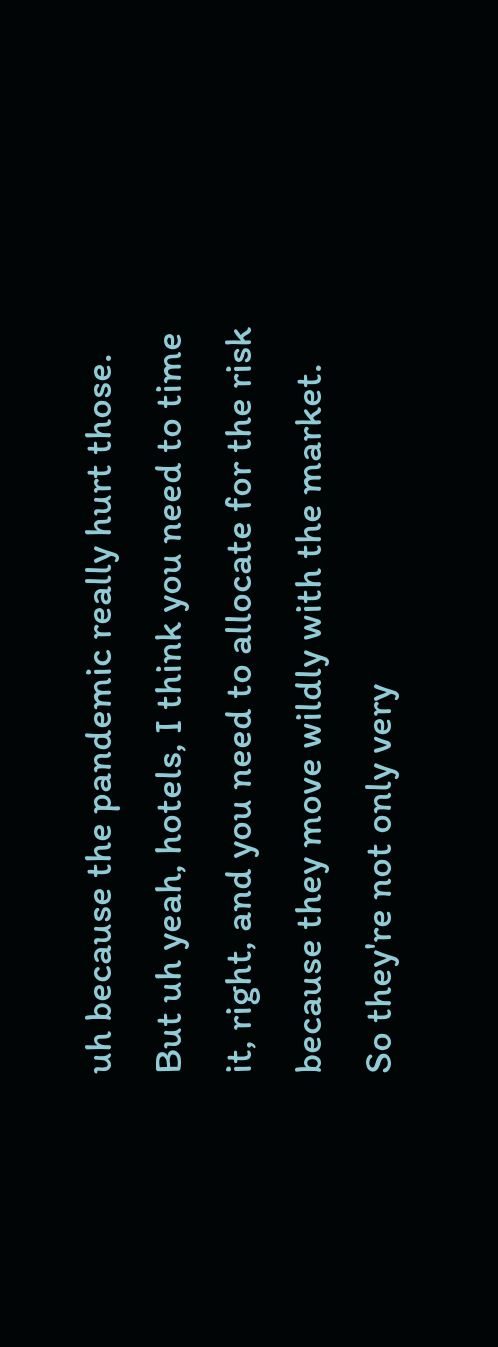uh because the pandemic really hurt those. But uh yeah, hotels, I think you need to time it, right, and you need to allocate for the risk because they move wildly with the market. So they're not only very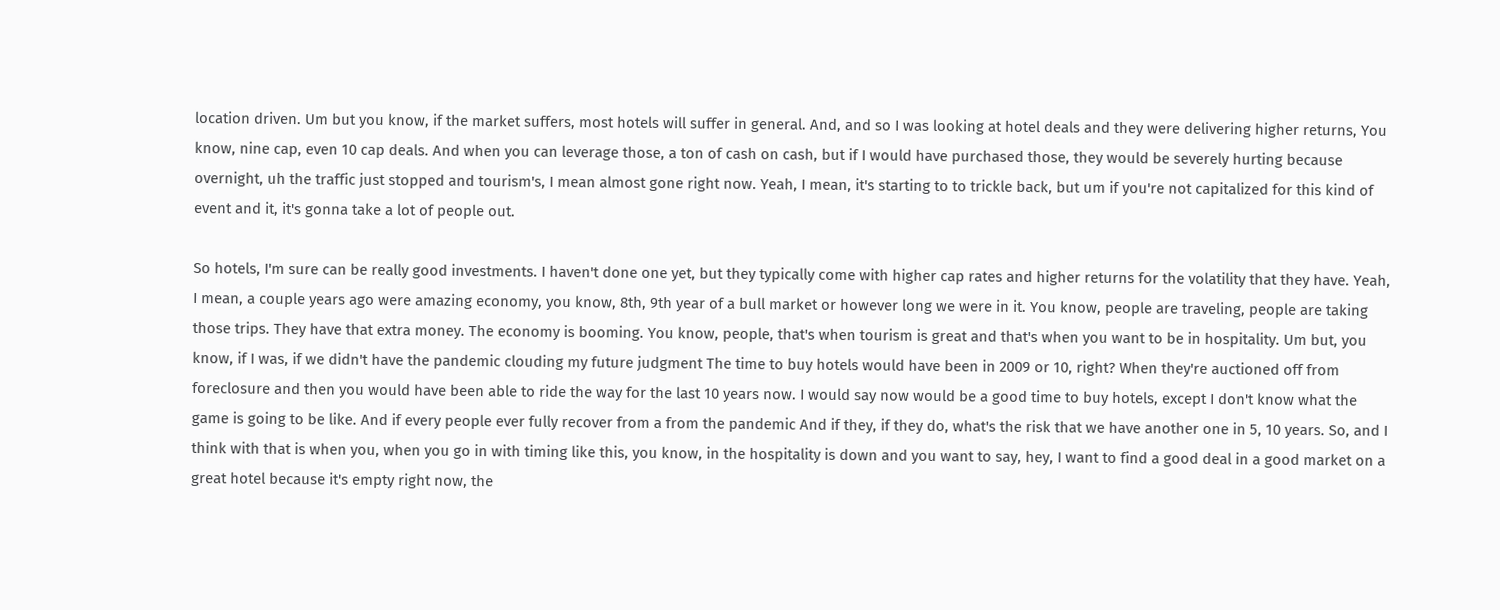location driven. Um but you know, if the market suffers, most hotels will suffer in general. And, and so I was looking at hotel deals and they were delivering higher returns, You know, nine cap, even 10 cap deals. And when you can leverage those, a ton of cash on cash, but if I would have purchased those, they would be severely hurting because overnight, uh the traffic just stopped and tourism's, I mean almost gone right now. Yeah, I mean, it's starting to to trickle back, but um if you're not capitalized for this kind of event and it, it's gonna take a lot of people out.

So hotels, I'm sure can be really good investments. I haven't done one yet, but they typically come with higher cap rates and higher returns for the volatility that they have. Yeah, I mean, a couple years ago were amazing economy, you know, 8th, 9th year of a bull market or however long we were in it. You know, people are traveling, people are taking those trips. They have that extra money. The economy is booming. You know, people, that's when tourism is great and that's when you want to be in hospitality. Um but, you know, if I was, if we didn't have the pandemic clouding my future judgment The time to buy hotels would have been in 2009 or 10, right? When they're auctioned off from foreclosure and then you would have been able to ride the way for the last 10 years now. I would say now would be a good time to buy hotels, except I don't know what the game is going to be like. And if every people ever fully recover from a from the pandemic And if they, if they do, what's the risk that we have another one in 5, 10 years. So, and I think with that is when you, when you go in with timing like this, you know, in the hospitality is down and you want to say, hey, I want to find a good deal in a good market on a great hotel because it's empty right now, the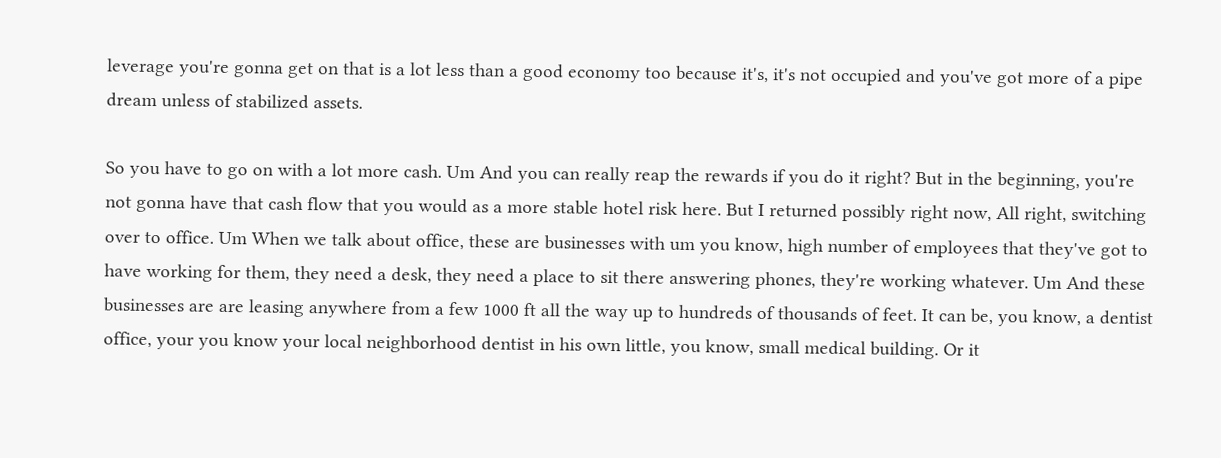leverage you're gonna get on that is a lot less than a good economy too because it's, it's not occupied and you've got more of a pipe dream unless of stabilized assets.

So you have to go on with a lot more cash. Um And you can really reap the rewards if you do it right? But in the beginning, you're not gonna have that cash flow that you would as a more stable hotel risk here. But I returned possibly right now, All right, switching over to office. Um When we talk about office, these are businesses with um you know, high number of employees that they've got to have working for them, they need a desk, they need a place to sit there answering phones, they're working whatever. Um And these businesses are are leasing anywhere from a few 1000 ft all the way up to hundreds of thousands of feet. It can be, you know, a dentist office, your you know your local neighborhood dentist in his own little, you know, small medical building. Or it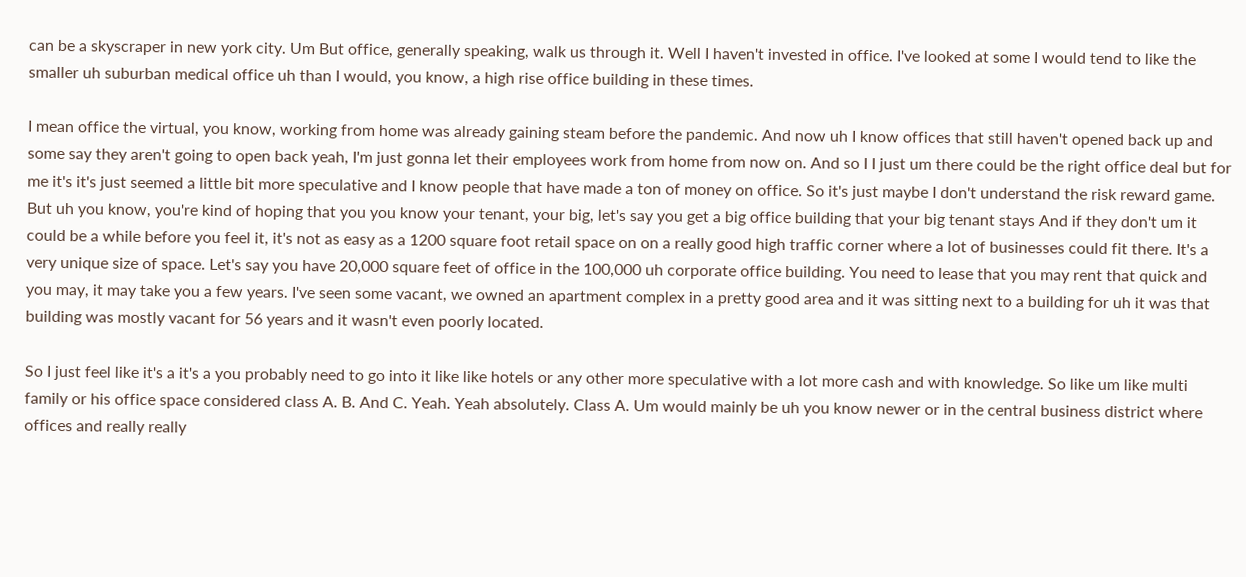can be a skyscraper in new york city. Um But office, generally speaking, walk us through it. Well I haven't invested in office. I've looked at some I would tend to like the smaller uh suburban medical office uh than I would, you know, a high rise office building in these times.

I mean office the virtual, you know, working from home was already gaining steam before the pandemic. And now uh I know offices that still haven't opened back up and some say they aren't going to open back yeah, I'm just gonna let their employees work from home from now on. And so I I just um there could be the right office deal but for me it's it's just seemed a little bit more speculative and I know people that have made a ton of money on office. So it's just maybe I don't understand the risk reward game. But uh you know, you're kind of hoping that you you know your tenant, your big, let's say you get a big office building that your big tenant stays And if they don't um it could be a while before you feel it, it's not as easy as a 1200 square foot retail space on on a really good high traffic corner where a lot of businesses could fit there. It's a very unique size of space. Let's say you have 20,000 square feet of office in the 100,000 uh corporate office building. You need to lease that you may rent that quick and you may, it may take you a few years. I've seen some vacant, we owned an apartment complex in a pretty good area and it was sitting next to a building for uh it was that building was mostly vacant for 56 years and it wasn't even poorly located.

So I just feel like it's a it's a you probably need to go into it like like hotels or any other more speculative with a lot more cash and with knowledge. So like um like multi family or his office space considered class A. B. And C. Yeah. Yeah absolutely. Class A. Um would mainly be uh you know newer or in the central business district where offices and really really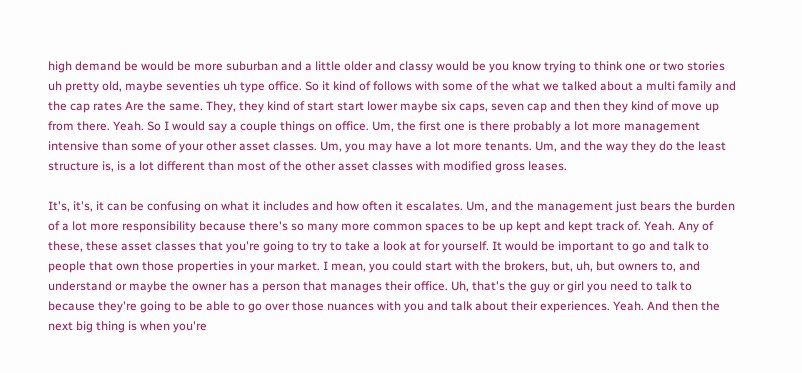high demand be would be more suburban and a little older and classy would be you know trying to think one or two stories uh pretty old, maybe seventies uh type office. So it kind of follows with some of the what we talked about a multi family and the cap rates Are the same. They, they kind of start start lower maybe six caps, seven cap and then they kind of move up from there. Yeah. So I would say a couple things on office. Um, the first one is there probably a lot more management intensive than some of your other asset classes. Um, you may have a lot more tenants. Um, and the way they do the least structure is, is a lot different than most of the other asset classes with modified gross leases.

It's, it's, it can be confusing on what it includes and how often it escalates. Um, and the management just bears the burden of a lot more responsibility because there's so many more common spaces to be up kept and kept track of. Yeah. Any of these, these asset classes that you're going to try to take a look at for yourself. It would be important to go and talk to people that own those properties in your market. I mean, you could start with the brokers, but, uh, but owners to, and understand or maybe the owner has a person that manages their office. Uh, that's the guy or girl you need to talk to because they're going to be able to go over those nuances with you and talk about their experiences. Yeah. And then the next big thing is when you're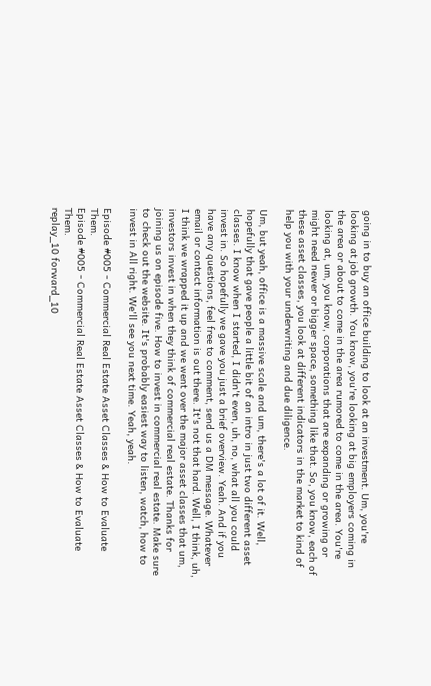going in to buy an office building to look at an investment. Um, you're looking at job growth. You know, you're looking at big employers coming in the area or about to come in the area rumored to come in the area. You're looking at, um, you know, corporations that are expanding or growing or might need newer or bigger space, something like that. So, you know, each of these asset classes, you look at different indicators in the market to kind of help you with your underwriting and due diligence.

Um, but yeah, office is a massive scale and um, there's a lot of it. Well, hopefully that gave people a little bit of an intro in just two different asset classes. I know when I started, I didn't even, uh, no, what all you could invest in. So hopefully we gave you just a brief overview. Yeah. And if you have any questions, feel free to comment, send us a DM message. Whatever email or contact information is out there. It's not that hard. Well, I think, uh, I think we wrapped it up and we went over the major asset classes that um, investors invest in when they think of commercial real estate. Thanks for joining us on episode five. How to invest in commercial real estate. Make sure to check out the website. It's probably easiest way to listen, watch, how to invest in All right. We'll see you next time. Yeah, yeah.

Episode #005 - Commercial Real Estate Asset Classes & How to Evaluate Them.
Episode #005 - Commercial Real Estate Asset Classes & How to Evaluate Them.
replay_10 forward_10